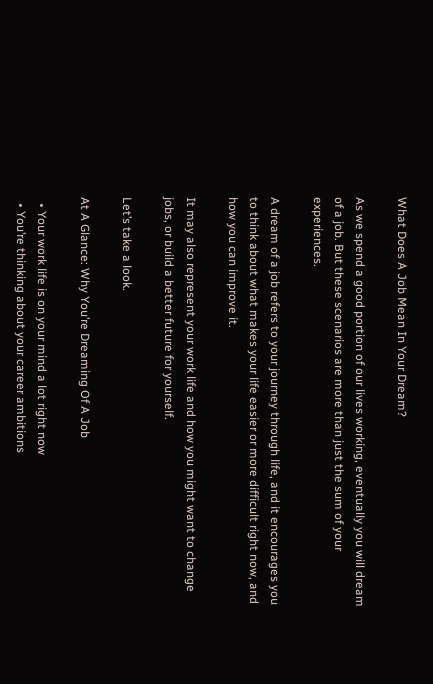What Does A Job Mean In Your Dream?

As we spend a good portion of our lives working, eventually you will dream of a job. But these scenarios are more than just the sum of your experiences.

A dream of a job refers to your journey through life, and it encourages you to think about what makes your life easier or more difficult right now, and how you can improve it.

It may also represent your work life and how you might want to change jobs, or build a better future for yourself.

Let’s take a look.

At A Glance: Why You’re Dreaming Of A Job

  • Your work life is on your mind a lot right now
  • You’re thinking about your career ambitions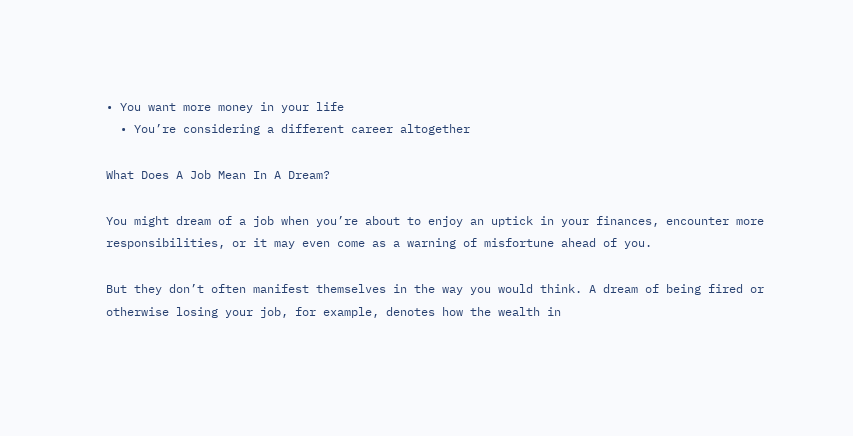• You want more money in your life
  • You’re considering a different career altogether

What Does A Job Mean In A Dream?

You might dream of a job when you’re about to enjoy an uptick in your finances, encounter more responsibilities, or it may even come as a warning of misfortune ahead of you.

But they don’t often manifest themselves in the way you would think. A dream of being fired or otherwise losing your job, for example, denotes how the wealth in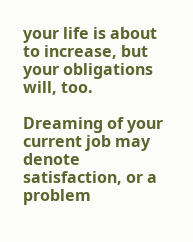your life is about to increase, but your obligations will, too.

Dreaming of your current job may denote satisfaction, or a problem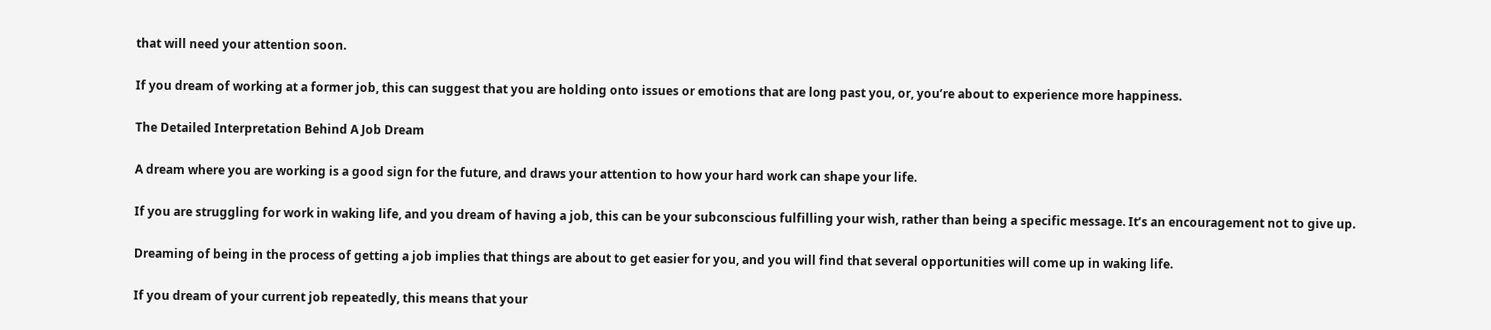that will need your attention soon.

If you dream of working at a former job, this can suggest that you are holding onto issues or emotions that are long past you, or, you’re about to experience more happiness.

The Detailed Interpretation Behind A Job Dream

A dream where you are working is a good sign for the future, and draws your attention to how your hard work can shape your life.

If you are struggling for work in waking life, and you dream of having a job, this can be your subconscious fulfilling your wish, rather than being a specific message. It’s an encouragement not to give up.

Dreaming of being in the process of getting a job implies that things are about to get easier for you, and you will find that several opportunities will come up in waking life.

If you dream of your current job repeatedly, this means that your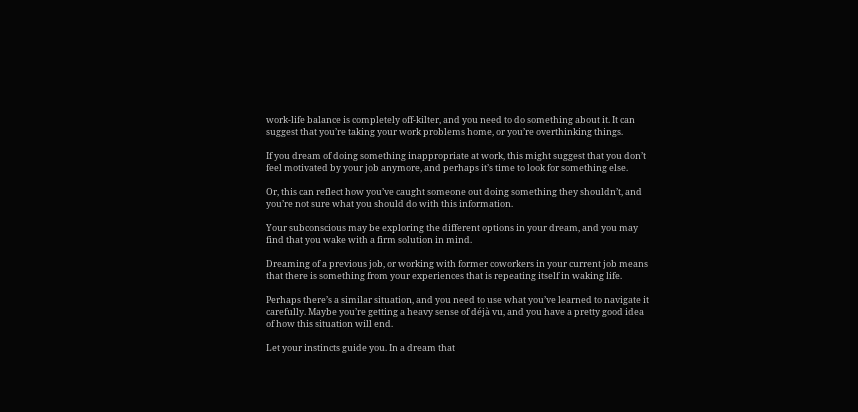work-life balance is completely off-kilter, and you need to do something about it. It can suggest that you’re taking your work problems home, or you’re overthinking things.

If you dream of doing something inappropriate at work, this might suggest that you don’t feel motivated by your job anymore, and perhaps it’s time to look for something else.

Or, this can reflect how you’ve caught someone out doing something they shouldn’t, and you’re not sure what you should do with this information.

Your subconscious may be exploring the different options in your dream, and you may find that you wake with a firm solution in mind.

Dreaming of a previous job, or working with former coworkers in your current job means that there is something from your experiences that is repeating itself in waking life.

Perhaps there’s a similar situation, and you need to use what you’ve learned to navigate it carefully. Maybe you’re getting a heavy sense of déjà vu, and you have a pretty good idea of how this situation will end.

Let your instincts guide you. In a dream that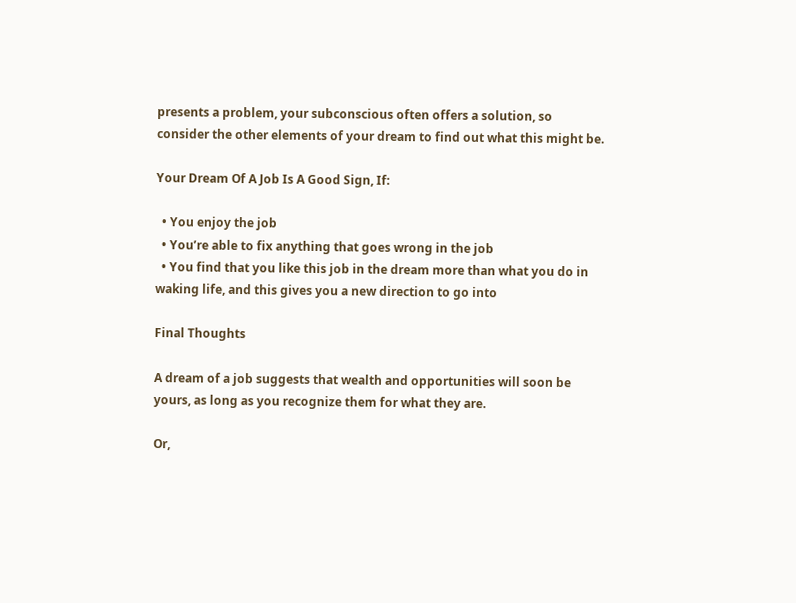presents a problem, your subconscious often offers a solution, so consider the other elements of your dream to find out what this might be.

Your Dream Of A Job Is A Good Sign, If:

  • You enjoy the job
  • You’re able to fix anything that goes wrong in the job
  • You find that you like this job in the dream more than what you do in waking life, and this gives you a new direction to go into

Final Thoughts

A dream of a job suggests that wealth and opportunities will soon be yours, as long as you recognize them for what they are.

Or,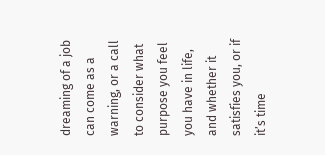dreaming of a job can come as a warning, or a call to consider what purpose you feel you have in life, and whether it satisfies you, or if it’s time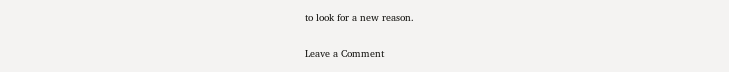to look for a new reason.


Leave a Comment